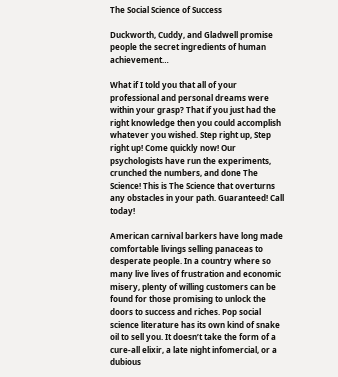The Social Science of Success

Duckworth, Cuddy, and Gladwell promise people the secret ingredients of human achievement…

What if I told you that all of your professional and personal dreams were within your grasp? That if you just had the right knowledge then you could accomplish whatever you wished. Step right up, Step right up! Come quickly now! Our psychologists have run the experiments, crunched the numbers, and done The Science! This is The Science that overturns any obstacles in your path. Guaranteed! Call today!

American carnival barkers have long made comfortable livings selling panaceas to desperate people. In a country where so many live lives of frustration and economic misery, plenty of willing customers can be found for those promising to unlock the doors to success and riches. Pop social science literature has its own kind of snake oil to sell you. It doesn’t take the form of a cure-all elixir, a late night infomercial, or a dubious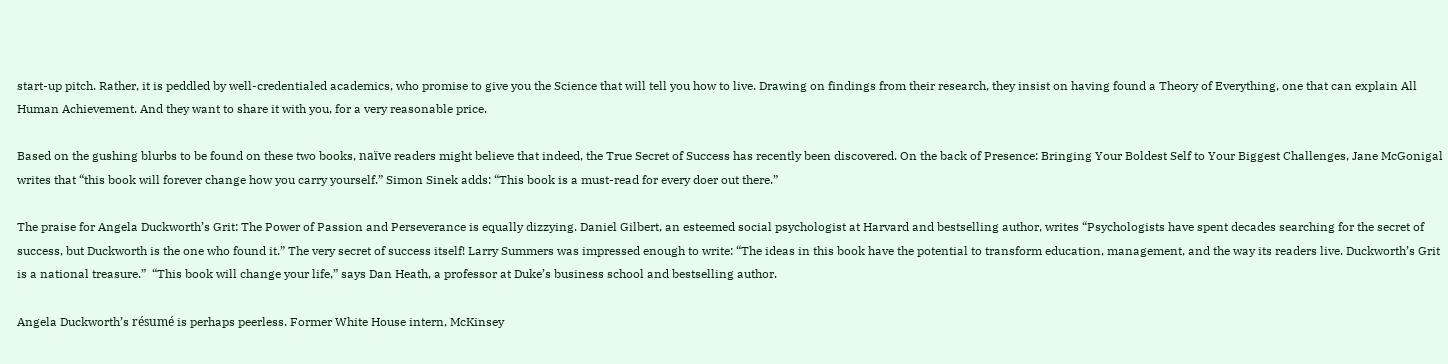start-up pitch. Rather, it is peddled by well-credentialed academics, who promise to give you the Science that will tell you how to live. Drawing on findings from their research, they insist on having found a Theory of Everything, one that can explain All Human Achievement. And they want to share it with you, for a very reasonable price.

Based on the gushing blurbs to be found on these two books, naïve readers might believe that indeed, the True Secret of Success has recently been discovered. On the back of Presence: Bringing Your Boldest Self to Your Biggest Challenges, Jane McGonigal writes that “this book will forever change how you carry yourself.” Simon Sinek adds: “This book is a must-read for every doer out there.”

The praise for Angela Duckworth’s Grit: The Power of Passion and Perseverance is equally dizzying. Daniel Gilbert, an esteemed social psychologist at Harvard and bestselling author, writes “Psychologists have spent decades searching for the secret of success, but Duckworth is the one who found it.” The very secret of success itself! Larry Summers was impressed enough to write: “The ideas in this book have the potential to transform education, management, and the way its readers live. Duckworth’s Grit is a national treasure.”  “This book will change your life,” says Dan Heath, a professor at Duke’s business school and bestselling author.

Angela Duckworth’s résumé is perhaps peerless. Former White House intern, McKinsey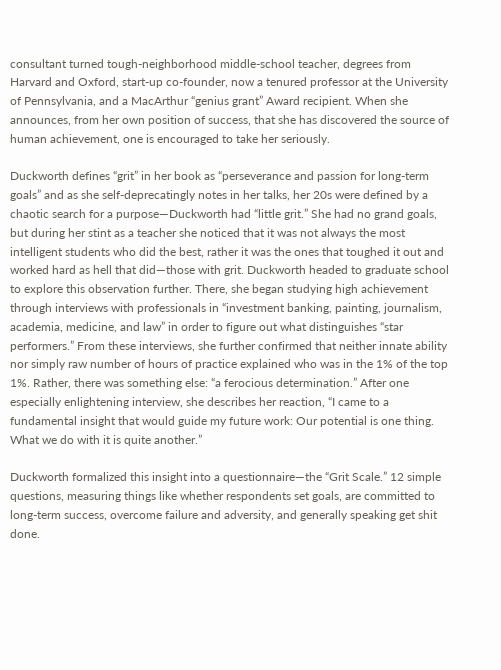consultant turned tough-neighborhood middle-school teacher, degrees from Harvard and Oxford, start-up co-founder, now a tenured professor at the University of Pennsylvania, and a MacArthur “genius grant” Award recipient. When she announces, from her own position of success, that she has discovered the source of human achievement, one is encouraged to take her seriously.

Duckworth defines “grit” in her book as “perseverance and passion for long-term goals” and as she self-deprecatingly notes in her talks, her 20s were defined by a chaotic search for a purpose—Duckworth had “little grit.” She had no grand goals, but during her stint as a teacher she noticed that it was not always the most intelligent students who did the best, rather it was the ones that toughed it out and worked hard as hell that did—those with grit. Duckworth headed to graduate school to explore this observation further. There, she began studying high achievement through interviews with professionals in “investment banking, painting, journalism, academia, medicine, and law” in order to figure out what distinguishes “star performers.” From these interviews, she further confirmed that neither innate ability nor simply raw number of hours of practice explained who was in the 1% of the top 1%. Rather, there was something else: “a ferocious determination.” After one especially enlightening interview, she describes her reaction, “I came to a fundamental insight that would guide my future work: Our potential is one thing. What we do with it is quite another.”

Duckworth formalized this insight into a questionnaire—the “Grit Scale.” 12 simple questions, measuring things like whether respondents set goals, are committed to long-term success, overcome failure and adversity, and generally speaking get shit done.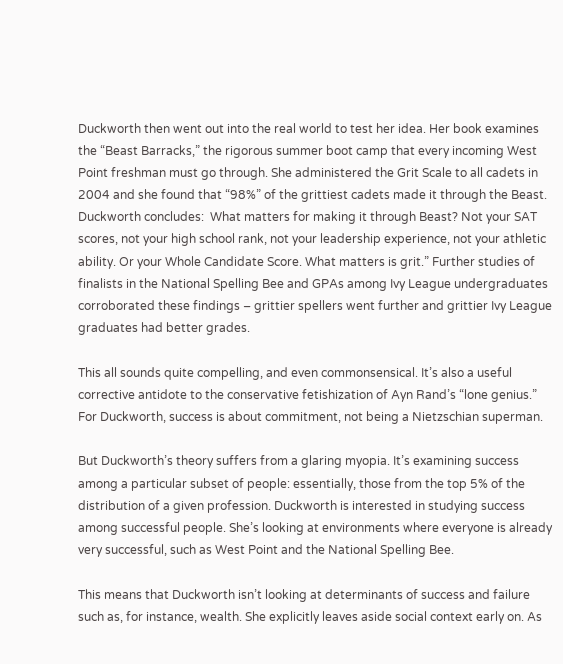Duckworth then went out into the real world to test her idea. Her book examines the “Beast Barracks,” the rigorous summer boot camp that every incoming West Point freshman must go through. She administered the Grit Scale to all cadets in 2004 and she found that “98%” of the grittiest cadets made it through the Beast. Duckworth concludes:  What matters for making it through Beast? Not your SAT scores, not your high school rank, not your leadership experience, not your athletic ability. Or your Whole Candidate Score. What matters is grit.” Further studies of finalists in the National Spelling Bee and GPAs among Ivy League undergraduates corroborated these findings – grittier spellers went further and grittier Ivy League graduates had better grades.

This all sounds quite compelling, and even commonsensical. It’s also a useful corrective antidote to the conservative fetishization of Ayn Rand’s “lone genius.” For Duckworth, success is about commitment, not being a Nietzschian superman.

But Duckworth’s theory suffers from a glaring myopia. It’s examining success among a particular subset of people: essentially, those from the top 5% of the distribution of a given profession. Duckworth is interested in studying success among successful people. She’s looking at environments where everyone is already very successful, such as West Point and the National Spelling Bee.

This means that Duckworth isn’t looking at determinants of success and failure such as, for instance, wealth. She explicitly leaves aside social context early on. As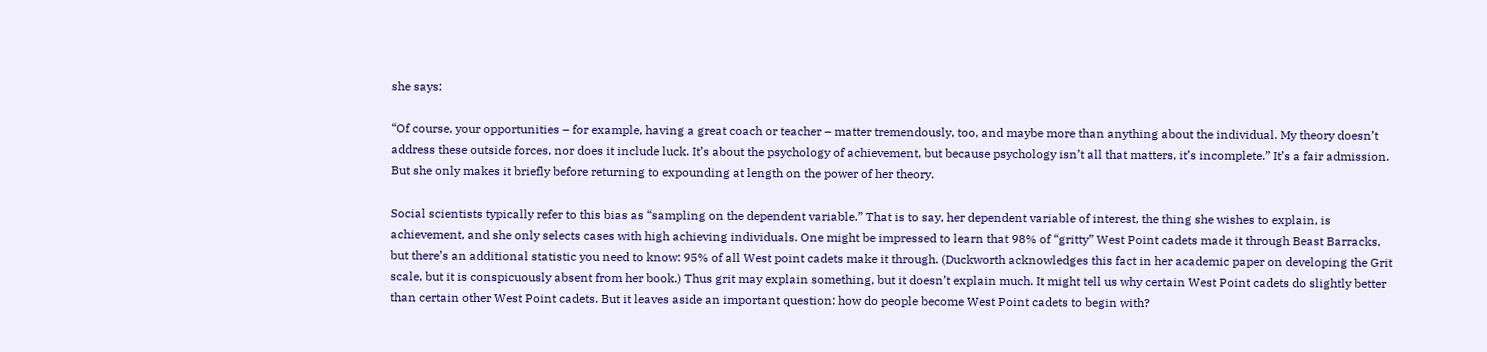she says:

“Of course, your opportunities – for example, having a great coach or teacher – matter tremendously, too, and maybe more than anything about the individual. My theory doesn’t address these outside forces, nor does it include luck. It’s about the psychology of achievement, but because psychology isn’t all that matters, it’s incomplete.” It’s a fair admission. But she only makes it briefly before returning to expounding at length on the power of her theory.

Social scientists typically refer to this bias as “sampling on the dependent variable.” That is to say, her dependent variable of interest, the thing she wishes to explain, is achievement, and she only selects cases with high achieving individuals. One might be impressed to learn that 98% of “gritty” West Point cadets made it through Beast Barracks, but there’s an additional statistic you need to know: 95% of all West point cadets make it through. (Duckworth acknowledges this fact in her academic paper on developing the Grit scale, but it is conspicuously absent from her book.) Thus grit may explain something, but it doesn’t explain much. It might tell us why certain West Point cadets do slightly better than certain other West Point cadets. But it leaves aside an important question: how do people become West Point cadets to begin with?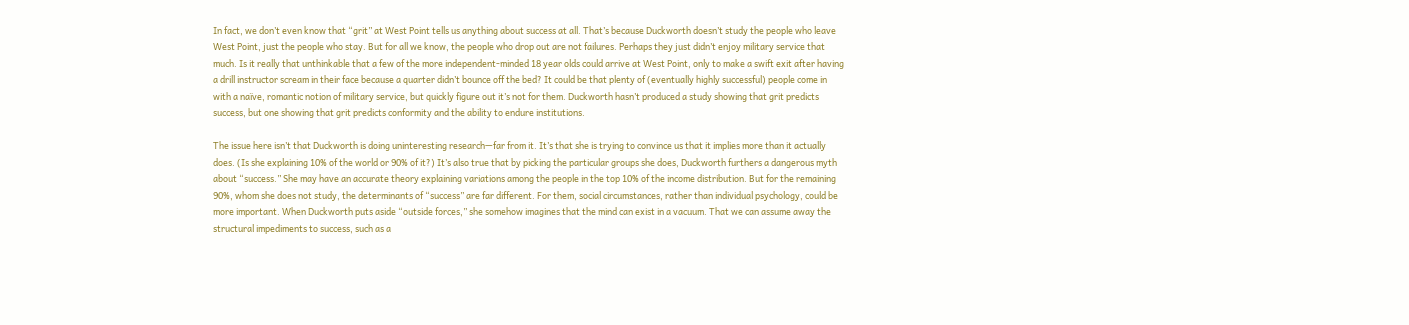In fact, we don’t even know that “grit” at West Point tells us anything about success at all. That’s because Duckworth doesn’t study the people who leave West Point, just the people who stay. But for all we know, the people who drop out are not failures. Perhaps they just didn’t enjoy military service that much. Is it really that unthinkable that a few of the more independent-minded 18 year olds could arrive at West Point, only to make a swift exit after having a drill instructor scream in their face because a quarter didn’t bounce off the bed? It could be that plenty of (eventually highly successful) people come in with a naïve, romantic notion of military service, but quickly figure out it’s not for them. Duckworth hasn’t produced a study showing that grit predicts success, but one showing that grit predicts conformity and the ability to endure institutions.

The issue here isn’t that Duckworth is doing uninteresting research—far from it. It’s that she is trying to convince us that it implies more than it actually does. (Is she explaining 10% of the world or 90% of it?) It’s also true that by picking the particular groups she does, Duckworth furthers a dangerous myth about “success.” She may have an accurate theory explaining variations among the people in the top 10% of the income distribution. But for the remaining 90%, whom she does not study, the determinants of “success” are far different. For them, social circumstances, rather than individual psychology, could be more important. When Duckworth puts aside “outside forces,” she somehow imagines that the mind can exist in a vacuum. That we can assume away the structural impediments to success, such as a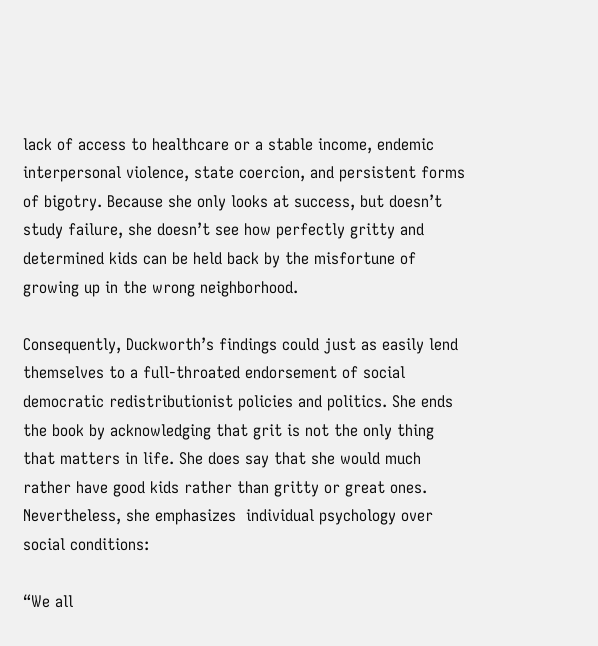lack of access to healthcare or a stable income, endemic interpersonal violence, state coercion, and persistent forms of bigotry. Because she only looks at success, but doesn’t study failure, she doesn’t see how perfectly gritty and determined kids can be held back by the misfortune of growing up in the wrong neighborhood.

Consequently, Duckworth’s findings could just as easily lend themselves to a full-throated endorsement of social democratic redistributionist policies and politics. She ends the book by acknowledging that grit is not the only thing that matters in life. She does say that she would much rather have good kids rather than gritty or great ones. Nevertheless, she emphasizes  individual psychology over social conditions:

“We all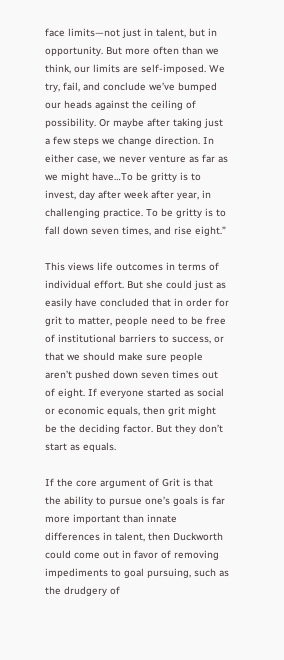face limits—not just in talent, but in opportunity. But more often than we think, our limits are self-imposed. We try, fail, and conclude we’ve bumped our heads against the ceiling of possibility. Or maybe after taking just a few steps we change direction. In either case, we never venture as far as we might have…To be gritty is to invest, day after week after year, in challenging practice. To be gritty is to fall down seven times, and rise eight.”

This views life outcomes in terms of individual effort. But she could just as easily have concluded that in order for grit to matter, people need to be free of institutional barriers to success, or that we should make sure people aren’t pushed down seven times out of eight. If everyone started as social or economic equals, then grit might be the deciding factor. But they don’t start as equals.

If the core argument of Grit is that the ability to pursue one’s goals is far more important than innate differences in talent, then Duckworth could come out in favor of removing impediments to goal pursuing, such as the drudgery of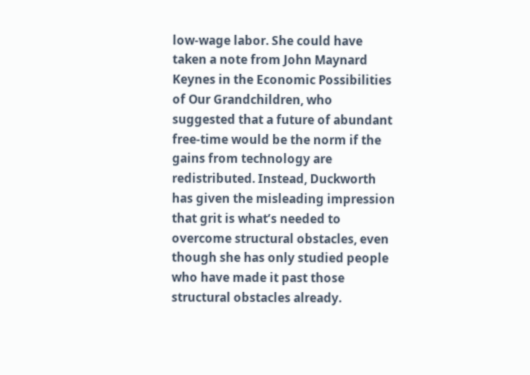low-wage labor. She could have taken a note from John Maynard Keynes in the Economic Possibilities of Our Grandchildren, who suggested that a future of abundant free-time would be the norm if the gains from technology are redistributed. Instead, Duckworth has given the misleading impression that grit is what’s needed to overcome structural obstacles, even though she has only studied people who have made it past those structural obstacles already.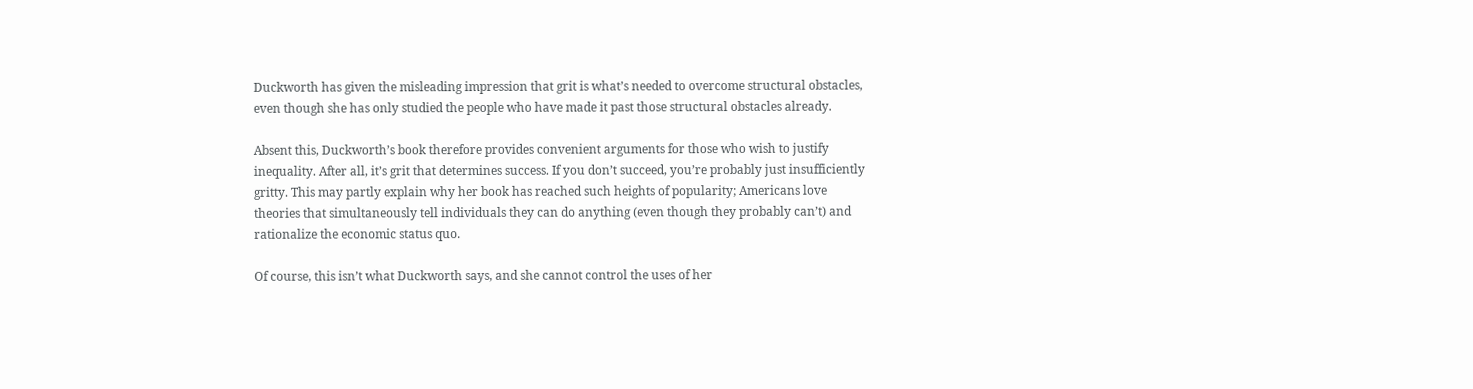Duckworth has given the misleading impression that grit is what’s needed to overcome structural obstacles, even though she has only studied the people who have made it past those structural obstacles already.

Absent this, Duckworth’s book therefore provides convenient arguments for those who wish to justify inequality. After all, it’s grit that determines success. If you don’t succeed, you’re probably just insufficiently gritty. This may partly explain why her book has reached such heights of popularity; Americans love theories that simultaneously tell individuals they can do anything (even though they probably can’t) and rationalize the economic status quo.

Of course, this isn’t what Duckworth says, and she cannot control the uses of her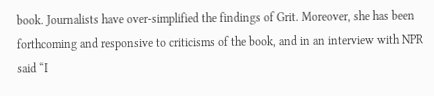book. Journalists have over-simplified the findings of Grit. Moreover, she has been forthcoming and responsive to criticisms of the book, and in an interview with NPR said “I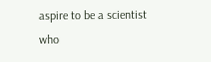aspire to be a scientist who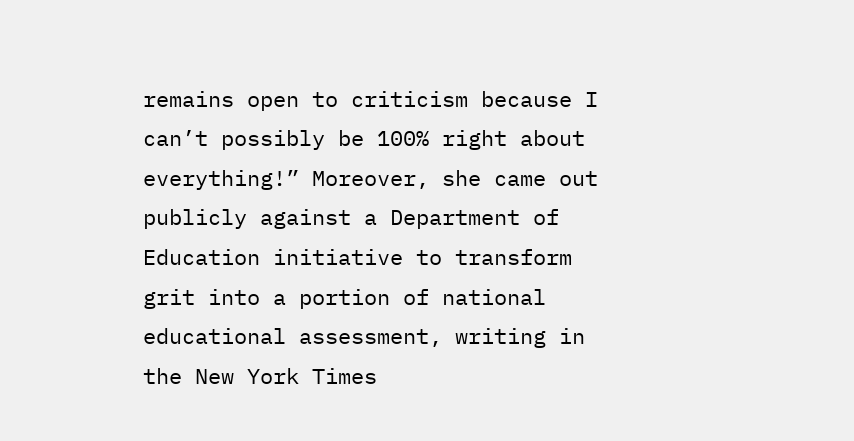remains open to criticism because I can’t possibly be 100% right about everything!” Moreover, she came out publicly against a Department of Education initiative to transform grit into a portion of national educational assessment, writing in the New York Times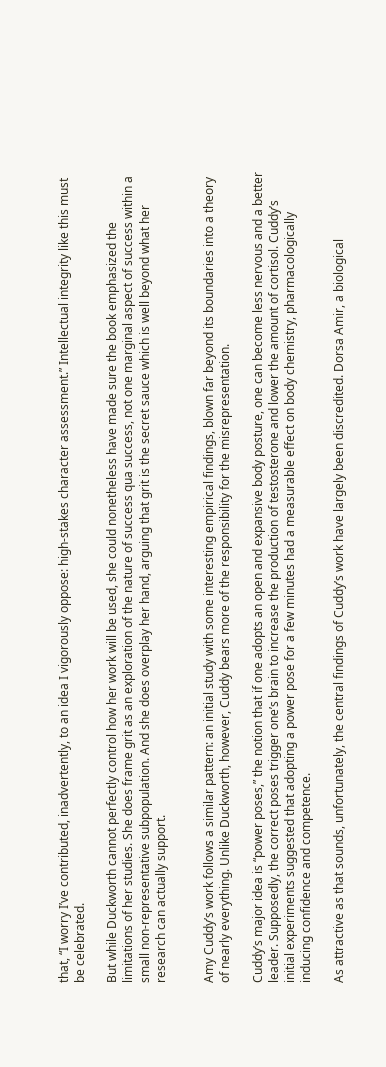that, “I worry I’ve contributed, inadvertently, to an idea I vigorously oppose: high-stakes character assessment.” Intellectual integrity like this must be celebrated.

But while Duckworth cannot perfectly control how her work will be used, she could nonetheless have made sure the book emphasized the limitations of her studies. She does frame grit as an exploration of the nature of success qua success, not one marginal aspect of success within a small non-representative subpopulation. And she does overplay her hand, arguing that grit is the secret sauce which is well beyond what her research can actually support.


Amy Cuddy’s work follows a similar pattern: an initial study with some interesting empirical findings, blown far beyond its boundaries into a theory of nearly everything. Unlike Duckworth, however, Cuddy bears more of the responsibility for the misrepresentation.

Cuddy’s major idea is “power poses,” the notion that if one adopts an open and expansive body posture, one can become less nervous and a better leader. Supposedly, the correct poses trigger one’s brain to increase the production of testosterone and lower the amount of cortisol. Cuddy’s initial experiments suggested that adopting a power pose for a few minutes had a measurable effect on body chemistry, pharmacologically inducing confidence and competence.

As attractive as that sounds, unfortunately, the central findings of Cuddy’s work have largely been discredited. Dorsa Amir, a biological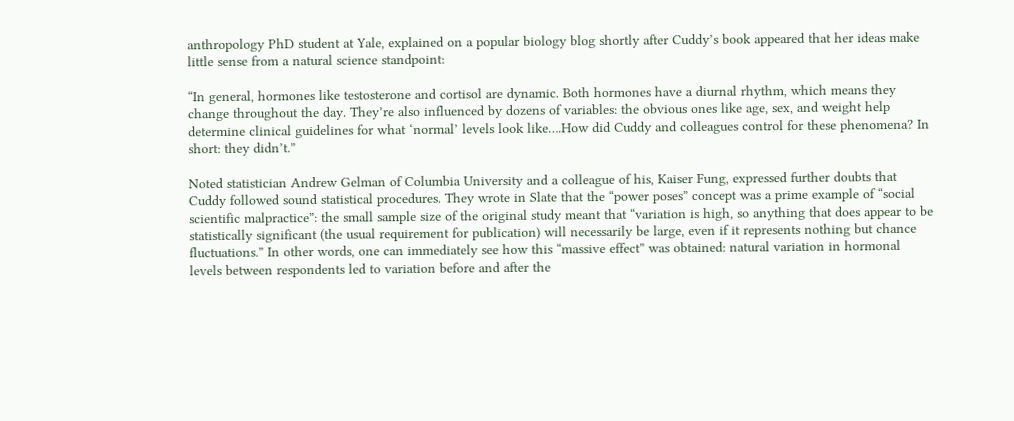anthropology PhD student at Yale, explained on a popular biology blog shortly after Cuddy’s book appeared that her ideas make little sense from a natural science standpoint:

“In general, hormones like testosterone and cortisol are dynamic. Both hormones have a diurnal rhythm, which means they change throughout the day. They’re also influenced by dozens of variables: the obvious ones like age, sex, and weight help determine clinical guidelines for what ‘normal’ levels look like….How did Cuddy and colleagues control for these phenomena? In short: they didn’t.”

Noted statistician Andrew Gelman of Columbia University and a colleague of his, Kaiser Fung, expressed further doubts that Cuddy followed sound statistical procedures. They wrote in Slate that the “power poses” concept was a prime example of “social scientific malpractice”: the small sample size of the original study meant that “variation is high, so anything that does appear to be statistically significant (the usual requirement for publication) will necessarily be large, even if it represents nothing but chance fluctuations.” In other words, one can immediately see how this “massive effect” was obtained: natural variation in hormonal levels between respondents led to variation before and after the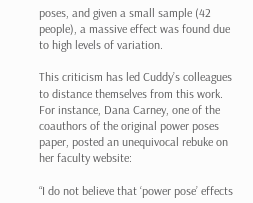poses, and given a small sample (42 people), a massive effect was found due to high levels of variation.

This criticism has led Cuddy’s colleagues to distance themselves from this work. For instance, Dana Carney, one of the coauthors of the original power poses paper, posted an unequivocal rebuke on her faculty website:

“I do not believe that ‘power pose’ effects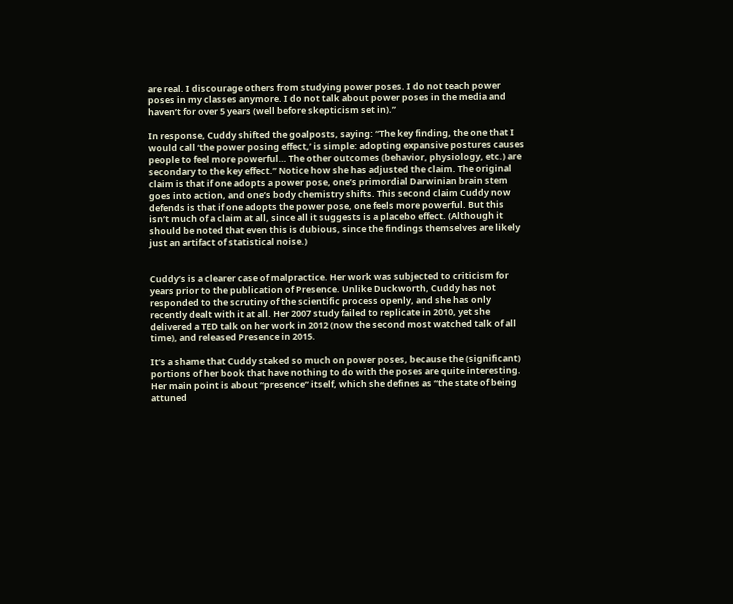are real. I discourage others from studying power poses. I do not teach power poses in my classes anymore. I do not talk about power poses in the media and haven’t for over 5 years (well before skepticism set in).”

In response, Cuddy shifted the goalposts, saying: “The key finding, the one that I would call ‘the power posing effect,’ is simple: adopting expansive postures causes people to feel more powerful… The other outcomes (behavior, physiology, etc.) are secondary to the key effect.” Notice how she has adjusted the claim. The original claim is that if one adopts a power pose, one’s primordial Darwinian brain stem goes into action, and one’s body chemistry shifts. This second claim Cuddy now defends is that if one adopts the power pose, one feels more powerful. But this isn’t much of a claim at all, since all it suggests is a placebo effect. (Although it should be noted that even this is dubious, since the findings themselves are likely just an artifact of statistical noise.)


Cuddy’s is a clearer case of malpractice. Her work was subjected to criticism for years prior to the publication of Presence. Unlike Duckworth, Cuddy has not responded to the scrutiny of the scientific process openly, and she has only recently dealt with it at all. Her 2007 study failed to replicate in 2010, yet she delivered a TED talk on her work in 2012 (now the second most watched talk of all time), and released Presence in 2015.

It’s a shame that Cuddy staked so much on power poses, because the (significant) portions of her book that have nothing to do with the poses are quite interesting. Her main point is about “presence” itself, which she defines as “the state of being attuned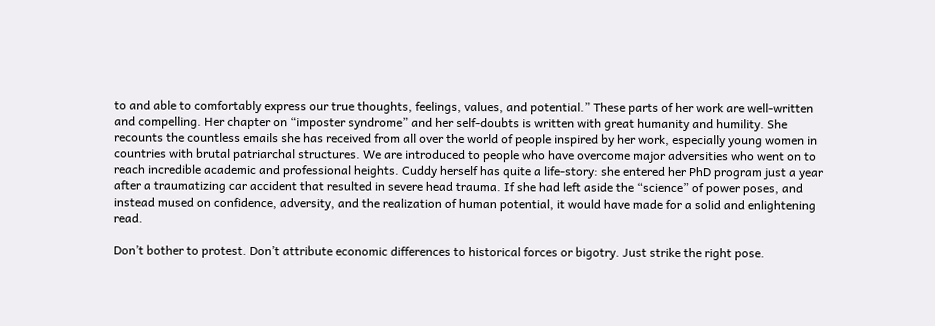to and able to comfortably express our true thoughts, feelings, values, and potential.” These parts of her work are well-written and compelling. Her chapter on “imposter syndrome” and her self-doubts is written with great humanity and humility. She recounts the countless emails she has received from all over the world of people inspired by her work, especially young women in countries with brutal patriarchal structures. We are introduced to people who have overcome major adversities who went on to reach incredible academic and professional heights. Cuddy herself has quite a life-story: she entered her PhD program just a year after a traumatizing car accident that resulted in severe head trauma. If she had left aside the “science” of power poses, and instead mused on confidence, adversity, and the realization of human potential, it would have made for a solid and enlightening read.

Don’t bother to protest. Don’t attribute economic differences to historical forces or bigotry. Just strike the right pose.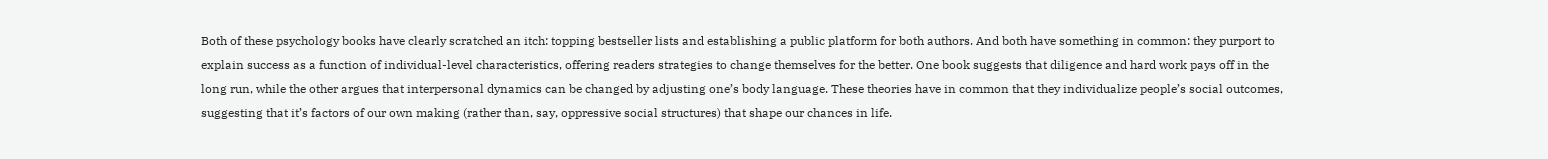Both of these psychology books have clearly scratched an itch: topping bestseller lists and establishing a public platform for both authors. And both have something in common: they purport to explain success as a function of individual-level characteristics, offering readers strategies to change themselves for the better. One book suggests that diligence and hard work pays off in the long run, while the other argues that interpersonal dynamics can be changed by adjusting one’s body language. These theories have in common that they individualize people’s social outcomes, suggesting that it’s factors of our own making (rather than, say, oppressive social structures) that shape our chances in life.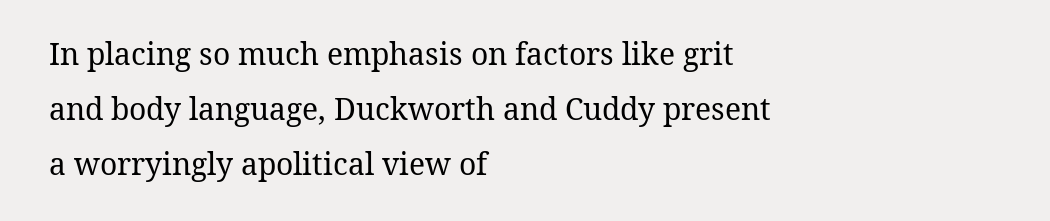In placing so much emphasis on factors like grit and body language, Duckworth and Cuddy present a worryingly apolitical view of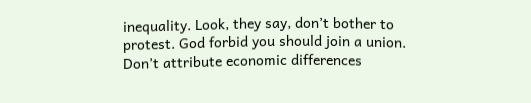inequality. Look, they say, don’t bother to protest. God forbid you should join a union. Don’t attribute economic differences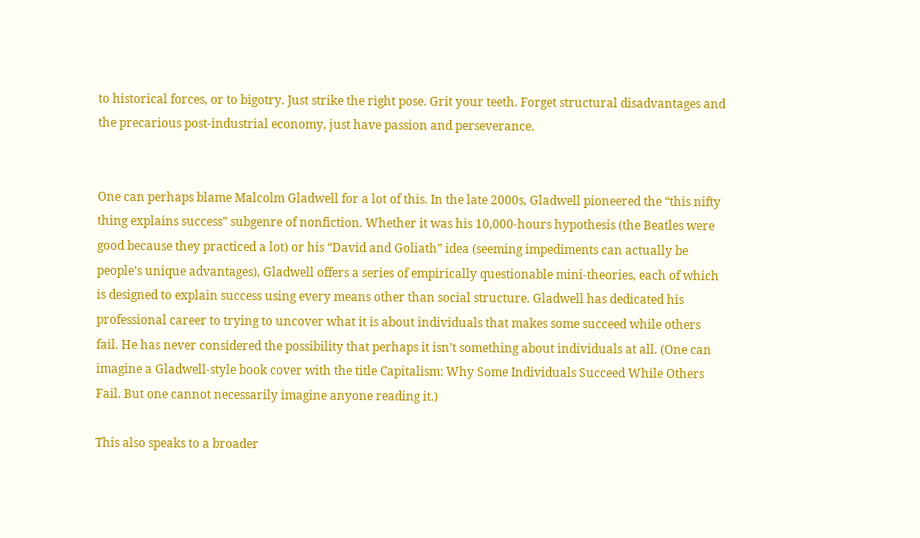to historical forces, or to bigotry. Just strike the right pose. Grit your teeth. Forget structural disadvantages and the precarious post-industrial economy, just have passion and perseverance.


One can perhaps blame Malcolm Gladwell for a lot of this. In the late 2000s, Gladwell pioneered the “this nifty thing explains success” subgenre of nonfiction. Whether it was his 10,000-hours hypothesis (the Beatles were good because they practiced a lot) or his “David and Goliath” idea (seeming impediments can actually be people’s unique advantages), Gladwell offers a series of empirically questionable mini-theories, each of which is designed to explain success using every means other than social structure. Gladwell has dedicated his professional career to trying to uncover what it is about individuals that makes some succeed while others fail. He has never considered the possibility that perhaps it isn’t something about individuals at all. (One can imagine a Gladwell-style book cover with the title Capitalism: Why Some Individuals Succeed While Others Fail. But one cannot necessarily imagine anyone reading it.)

This also speaks to a broader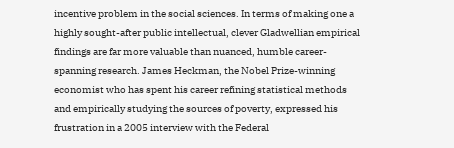incentive problem in the social sciences. In terms of making one a highly sought-after public intellectual, clever Gladwellian empirical findings are far more valuable than nuanced, humble career-spanning research. James Heckman, the Nobel Prize-winning economist who has spent his career refining statistical methods and empirically studying the sources of poverty, expressed his frustration in a 2005 interview with the Federal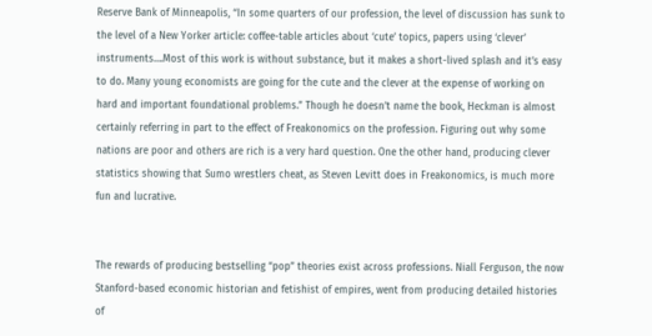Reserve Bank of Minneapolis, “In some quarters of our profession, the level of discussion has sunk to the level of a New Yorker article: coffee-table articles about ‘cute’ topics, papers using ‘clever’ instruments….Most of this work is without substance, but it makes a short-lived splash and it’s easy to do. Many young economists are going for the cute and the clever at the expense of working on hard and important foundational problems.” Though he doesn’t name the book, Heckman is almost certainly referring in part to the effect of Freakonomics on the profession. Figuring out why some nations are poor and others are rich is a very hard question. One the other hand, producing clever statistics showing that Sumo wrestlers cheat, as Steven Levitt does in Freakonomics, is much more fun and lucrative.


The rewards of producing bestselling “pop” theories exist across professions. Niall Ferguson, the now Stanford-based economic historian and fetishist of empires, went from producing detailed histories of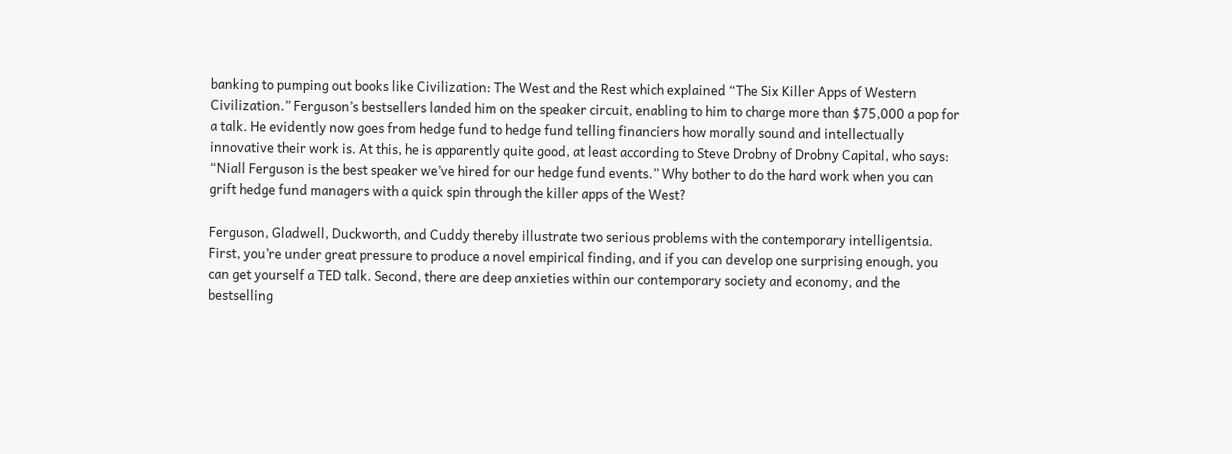banking to pumping out books like Civilization: The West and the Rest which explained “The Six Killer Apps of Western Civilization.” Ferguson’s bestsellers landed him on the speaker circuit, enabling to him to charge more than $75,000 a pop for a talk. He evidently now goes from hedge fund to hedge fund telling financiers how morally sound and intellectually innovative their work is. At this, he is apparently quite good, at least according to Steve Drobny of Drobny Capital, who says: “Niall Ferguson is the best speaker we’ve hired for our hedge fund events.” Why bother to do the hard work when you can grift hedge fund managers with a quick spin through the killer apps of the West?

Ferguson, Gladwell, Duckworth, and Cuddy thereby illustrate two serious problems with the contemporary intelligentsia. First, you’re under great pressure to produce a novel empirical finding, and if you can develop one surprising enough, you can get yourself a TED talk. Second, there are deep anxieties within our contemporary society and economy, and the bestselling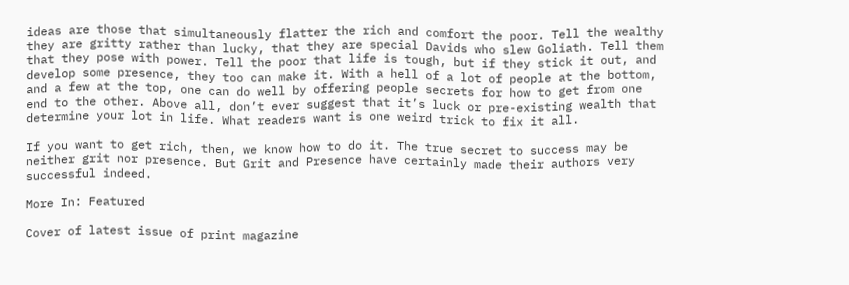ideas are those that simultaneously flatter the rich and comfort the poor. Tell the wealthy they are gritty rather than lucky, that they are special Davids who slew Goliath. Tell them that they pose with power. Tell the poor that life is tough, but if they stick it out, and develop some presence, they too can make it. With a hell of a lot of people at the bottom, and a few at the top, one can do well by offering people secrets for how to get from one end to the other. Above all, don’t ever suggest that it’s luck or pre-existing wealth that determine your lot in life. What readers want is one weird trick to fix it all.

If you want to get rich, then, we know how to do it. The true secret to success may be neither grit nor presence. But Grit and Presence have certainly made their authors very successful indeed.

More In: Featured

Cover of latest issue of print magazine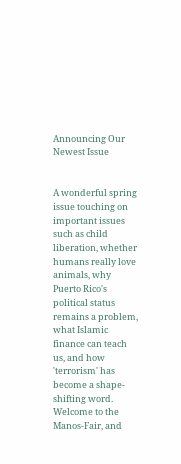Announcing Our Newest Issue


A wonderful spring issue touching on important issues such as child liberation, whether humans really love animals, why Puerto Rico's political status remains a problem, what Islamic finance can teach us, and how 'terrorism' has become a shape-shifting word. Welcome to the Manos-Fair, and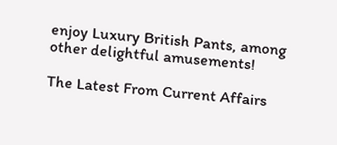enjoy Luxury British Pants, among other delightful amusements!

The Latest From Current Affairs